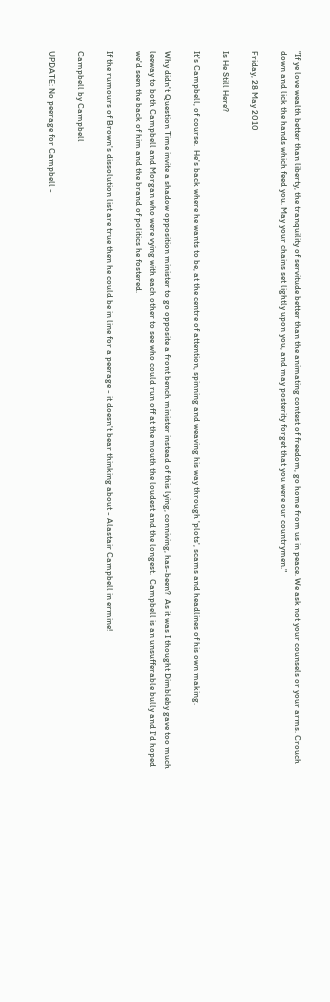"If ye love wealth better than liberty, the tranquility of servitude better than the animating contest of freedom, go home from us in peace. We ask not your counsels or your arms. Crouch down and lick the hands which feed you. May your chains set lightly upon you, and may posterity forget that you were our countrymen."

Friday, 28 May 2010

Is He Still Here?

It's Campbell, of course.  He's back where he wants to be, at the centre of attention, spinning and weaving his way through 'plots', scams and headlines of his own making.

Why didn't Question Time invite a shadow opposition minister to go opposite a front bench minister instead of this lying, conniving, has-been?  As it was I thought Dimbleby gave too much leeway to both Campbell and Morgan who were vying with each other to see who could run off at the mouth the loudest and the longest.  Campbell is an unsufferable bully and I'd hoped we'd seen the back of him and the brand of politics he fostered.

If the rumours of Brown's dissolution list are true then he could be in line for a peerage - it doesn't bear thinking about - Alastair Campbell in ermine!

Campbell by Campbell

UPDATE: No peerage for Campbell -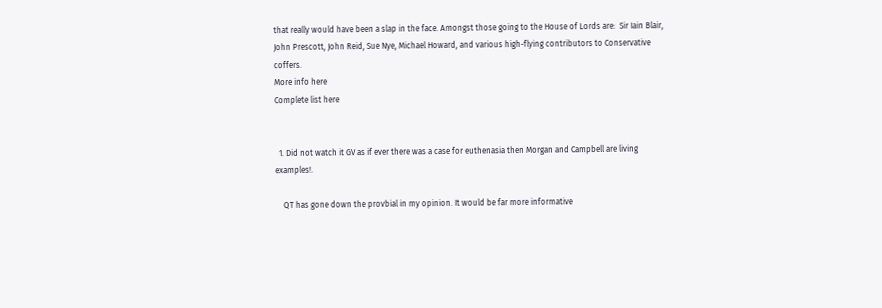that really would have been a slap in the face. Amongst those going to the House of Lords are:  Sir Iain Blair, John Prescott, John Reid, Sue Nye, Michael Howard, and various high-flying contributors to Conservative coffers.
More info here
Complete list here


  1. Did not watch it GV as if ever there was a case for euthenasia then Morgan and Campbell are living examples!.

    QT has gone down the provbial in my opinion. It would be far more informative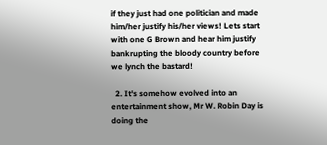if they just had one politician and made him/her justify his/her views! Lets start with one G Brown and hear him justify bankrupting the bloody country before we lynch the bastard!

  2. It's somehow evolved into an entertainment show, Mr W. Robin Day is doing the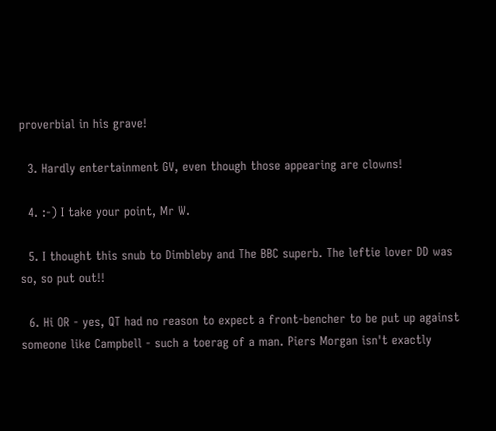proverbial in his grave!

  3. Hardly entertainment GV, even though those appearing are clowns!

  4. :-) I take your point, Mr W.

  5. I thought this snub to Dimbleby and The BBC superb. The leftie lover DD was so, so put out!!

  6. Hi OR - yes, QT had no reason to expect a front-bencher to be put up against someone like Campbell - such a toerag of a man. Piers Morgan isn't exactly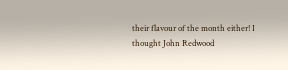their flavour of the month either! I thought John Redwood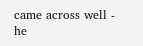came across well - he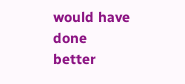would have done better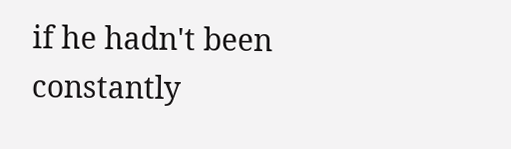if he hadn't been constantly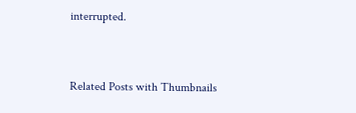interrupted.


Related Posts with Thumbnails